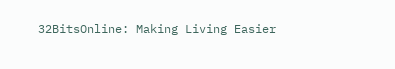32BitsOnline: Making Living Easier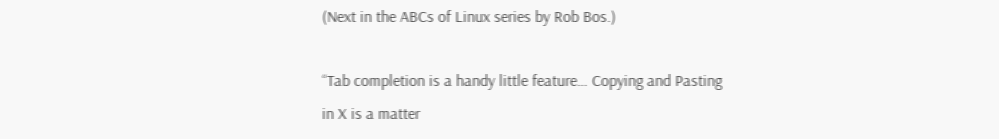(Next in the ABCs of Linux series by Rob Bos.)

“Tab completion is a handy little feature… Copying and Pasting
in X is a matter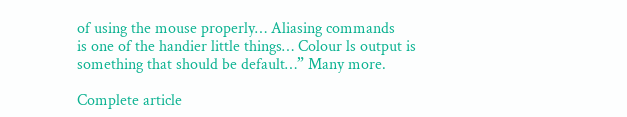of using the mouse properly… Aliasing commands
is one of the handier little things… Colour ls output is
something that should be default…” Many more.

Complete article